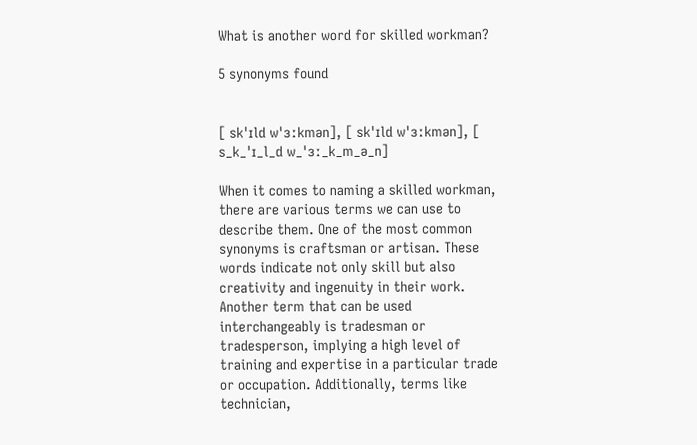What is another word for skilled workman?

5 synonyms found


[ skˈɪld wˈɜːkmən], [ skˈɪld wˈɜːkmən], [ s_k_ˈɪ_l_d w_ˈɜː_k_m_ə_n]

When it comes to naming a skilled workman, there are various terms we can use to describe them. One of the most common synonyms is craftsman or artisan. These words indicate not only skill but also creativity and ingenuity in their work. Another term that can be used interchangeably is tradesman or tradesperson, implying a high level of training and expertise in a particular trade or occupation. Additionally, terms like technician,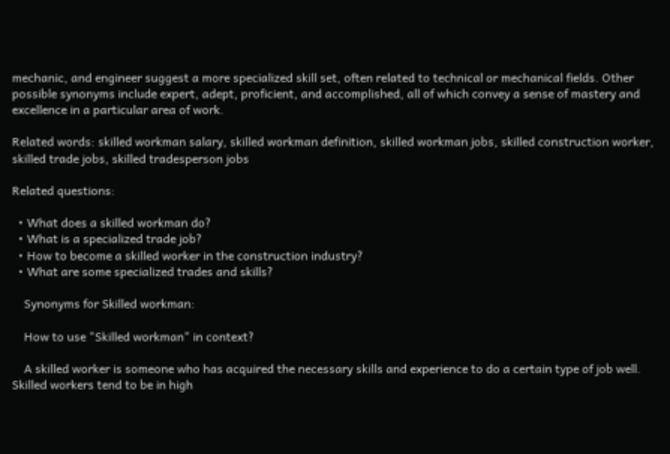mechanic, and engineer suggest a more specialized skill set, often related to technical or mechanical fields. Other possible synonyms include expert, adept, proficient, and accomplished, all of which convey a sense of mastery and excellence in a particular area of work.

Related words: skilled workman salary, skilled workman definition, skilled workman jobs, skilled construction worker, skilled trade jobs, skilled tradesperson jobs

Related questions:

  • What does a skilled workman do?
  • What is a specialized trade job?
  • How to become a skilled worker in the construction industry?
  • What are some specialized trades and skills?

    Synonyms for Skilled workman:

    How to use "Skilled workman" in context?

    A skilled worker is someone who has acquired the necessary skills and experience to do a certain type of job well. Skilled workers tend to be in high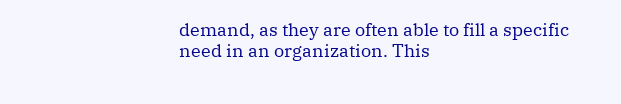demand, as they are often able to fill a specific need in an organization. This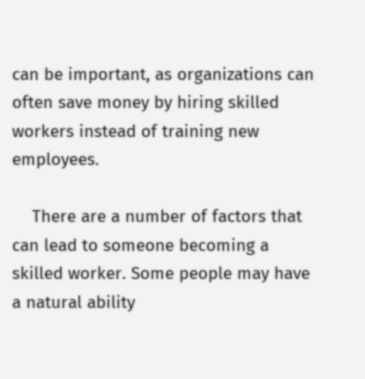can be important, as organizations can often save money by hiring skilled workers instead of training new employees.

    There are a number of factors that can lead to someone becoming a skilled worker. Some people may have a natural ability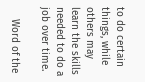to do certain things, while others may learn the skills needed to do a job over time.

    Word of the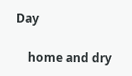Day

    home and dry